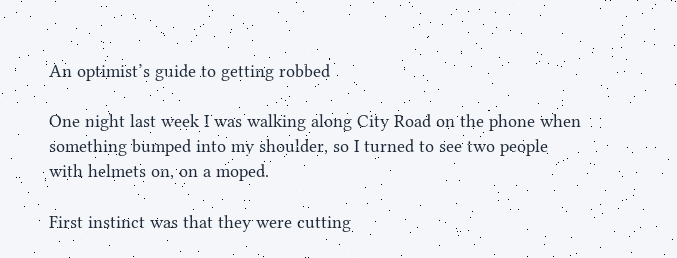An optimist’s guide to getting robbed

One night last week I was walking along City Road on the phone when something bumped into my shoulder, so I turned to see two people with helmets on, on a moped.

First instinct was that they were cutting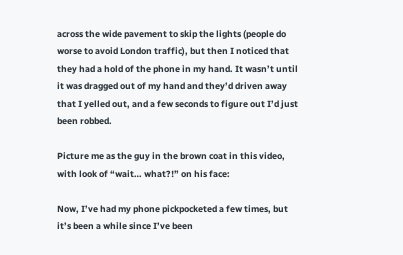across the wide pavement to skip the lights (people do worse to avoid London traffic), but then I noticed that they had a hold of the phone in my hand. It wasn’t until it was dragged out of my hand and they’d driven away that I yelled out, and a few seconds to figure out I’d just been robbed.

Picture me as the guy in the brown coat in this video, with look of “wait… what?!” on his face:

Now, I’ve had my phone pickpocketed a few times, but it’s been a while since I’ve been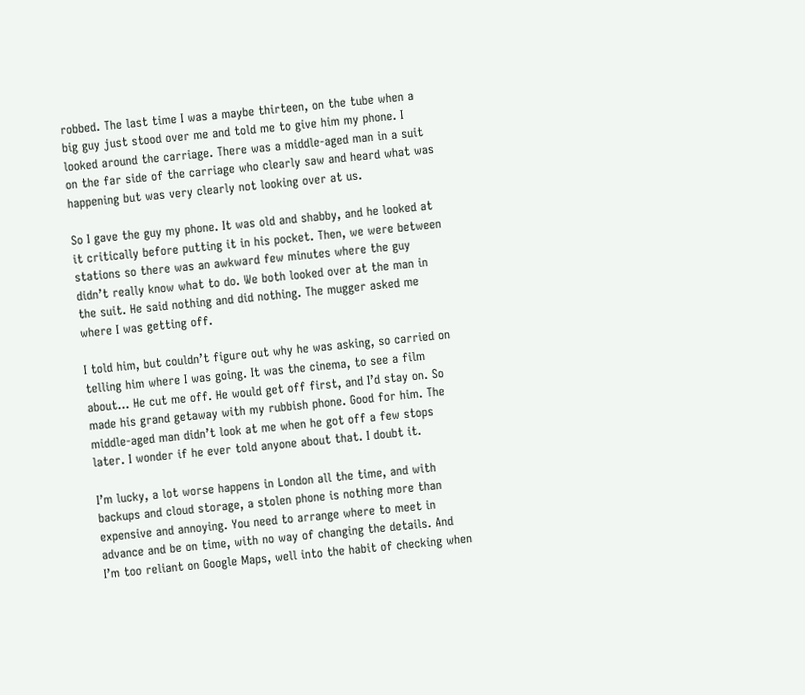robbed. The last time I was a maybe thirteen, on the tube when a big guy just stood over me and told me to give him my phone. I looked around the carriage. There was a middle-aged man in a suit on the far side of the carriage who clearly saw and heard what was happening but was very clearly not looking over at us.

So I gave the guy my phone. It was old and shabby, and he looked at it critically before putting it in his pocket. Then, we were between stations so there was an awkward few minutes where the guy didn’t really know what to do. We both looked over at the man in the suit. He said nothing and did nothing. The mugger asked me where I was getting off.

I told him, but couldn’t figure out why he was asking, so carried on telling him where I was going. It was the cinema, to see a film about... He cut me off. He would get off first, and I’d stay on. So made his grand getaway with my rubbish phone. Good for him. The middle-aged man didn’t look at me when he got off a few stops later. I wonder if he ever told anyone about that. I doubt it.

I’m lucky, a lot worse happens in London all the time, and with backups and cloud storage, a stolen phone is nothing more than expensive and annoying. You need to arrange where to meet in advance and be on time, with no way of changing the details. And I’m too reliant on Google Maps, well into the habit of checking when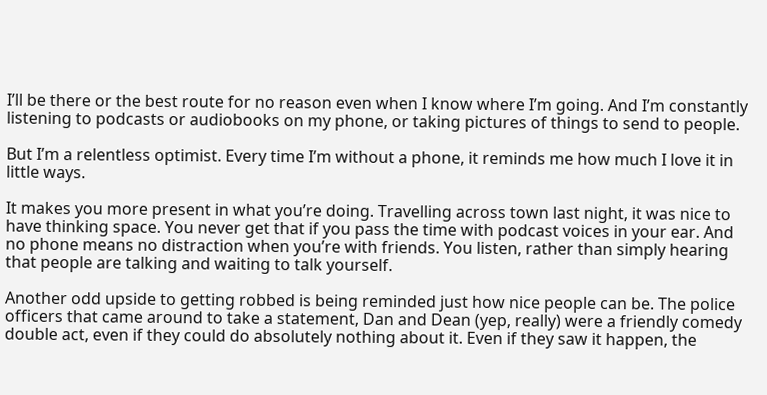I’ll be there or the best route for no reason even when I know where I’m going. And I’m constantly listening to podcasts or audiobooks on my phone, or taking pictures of things to send to people.

But I’m a relentless optimist. Every time I’m without a phone, it reminds me how much I love it in little ways.

It makes you more present in what you’re doing. Travelling across town last night, it was nice to have thinking space. You never get that if you pass the time with podcast voices in your ear. And no phone means no distraction when you’re with friends. You listen, rather than simply hearing that people are talking and waiting to talk yourself.

Another odd upside to getting robbed is being reminded just how nice people can be. The police officers that came around to take a statement, Dan and Dean (yep, really) were a friendly comedy double act, even if they could do absolutely nothing about it. Even if they saw it happen, the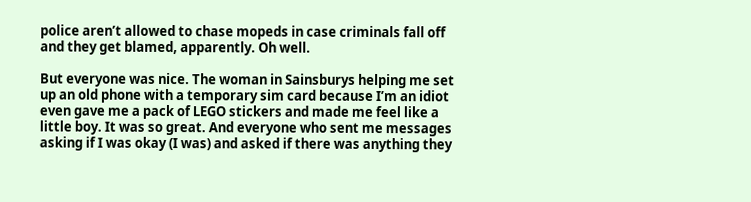police aren’t allowed to chase mopeds in case criminals fall off and they get blamed, apparently. Oh well.

But everyone was nice. The woman in Sainsburys helping me set up an old phone with a temporary sim card because I’m an idiot even gave me a pack of LEGO stickers and made me feel like a little boy. It was so great. And everyone who sent me messages asking if I was okay (I was) and asked if there was anything they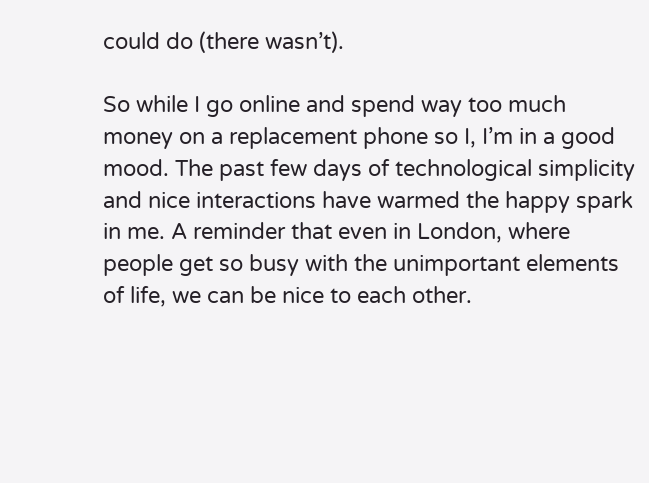could do (there wasn’t).

So while I go online and spend way too much money on a replacement phone so I, I’m in a good mood. The past few days of technological simplicity and nice interactions have warmed the happy spark in me. A reminder that even in London, where people get so busy with the unimportant elements of life, we can be nice to each other.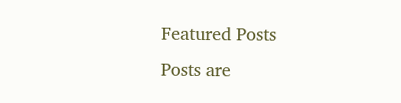Featured Posts
Posts are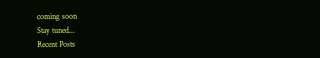coming soon
Stay tuned...
Recent Posts